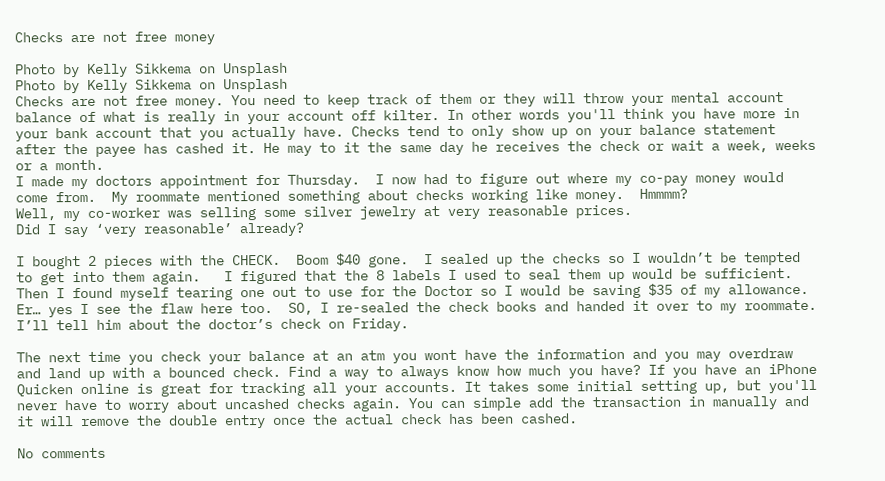Checks are not free money

Photo by Kelly Sikkema on Unsplash
Photo by Kelly Sikkema on Unsplash
Checks are not free money. You need to keep track of them or they will throw your mental account balance of what is really in your account off kilter. In other words you'll think you have more in your bank account that you actually have. Checks tend to only show up on your balance statement after the payee has cashed it. He may to it the same day he receives the check or wait a week, weeks or a month.
I made my doctors appointment for Thursday.  I now had to figure out where my co-pay money would come from.  My roommate mentioned something about checks working like money.  Hmmmm?
Well, my co-worker was selling some silver jewelry at very reasonable prices.
Did I say ‘very reasonable’ already?

I bought 2 pieces with the CHECK.  Boom $40 gone.  I sealed up the checks so I wouldn’t be tempted to get into them again.   I figured that the 8 labels I used to seal them up would be sufficient.   Then I found myself tearing one out to use for the Doctor so I would be saving $35 of my allowance.  Er… yes I see the flaw here too.  SO, I re-sealed the check books and handed it over to my roommate.  I’ll tell him about the doctor’s check on Friday.

The next time you check your balance at an atm you wont have the information and you may overdraw and land up with a bounced check. Find a way to always know how much you have? If you have an iPhone Quicken online is great for tracking all your accounts. It takes some initial setting up, but you'll never have to worry about uncashed checks again. You can simple add the transaction in manually and it will remove the double entry once the actual check has been cashed.

No comments